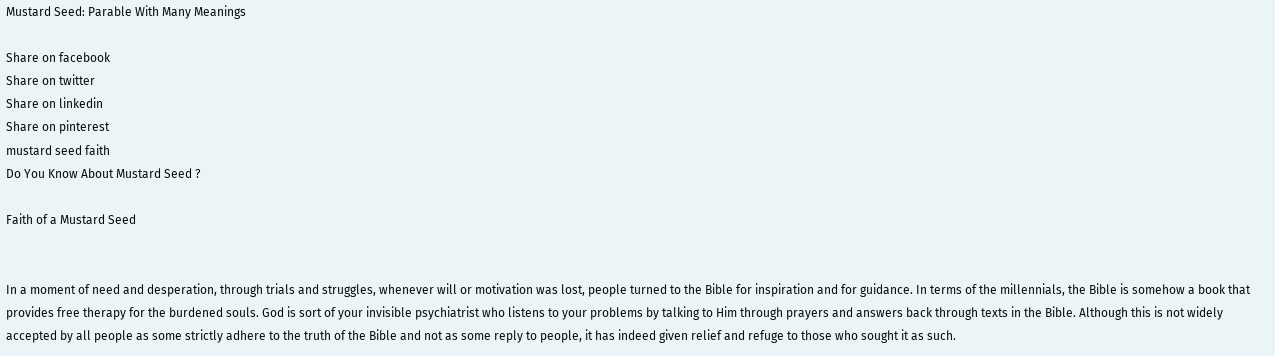Mustard Seed: Parable With Many Meanings

Share on facebook
Share on twitter
Share on linkedin
Share on pinterest
mustard seed faith
Do You Know About Mustard Seed ?

Faith of a Mustard Seed


In a moment of need and desperation, through trials and struggles, whenever will or motivation was lost, people turned to the Bible for inspiration and for guidance. In terms of the millennials, the Bible is somehow a book that provides free therapy for the burdened souls. God is sort of your invisible psychiatrist who listens to your problems by talking to Him through prayers and answers back through texts in the Bible. Although this is not widely accepted by all people as some strictly adhere to the truth of the Bible and not as some reply to people, it has indeed given relief and refuge to those who sought it as such.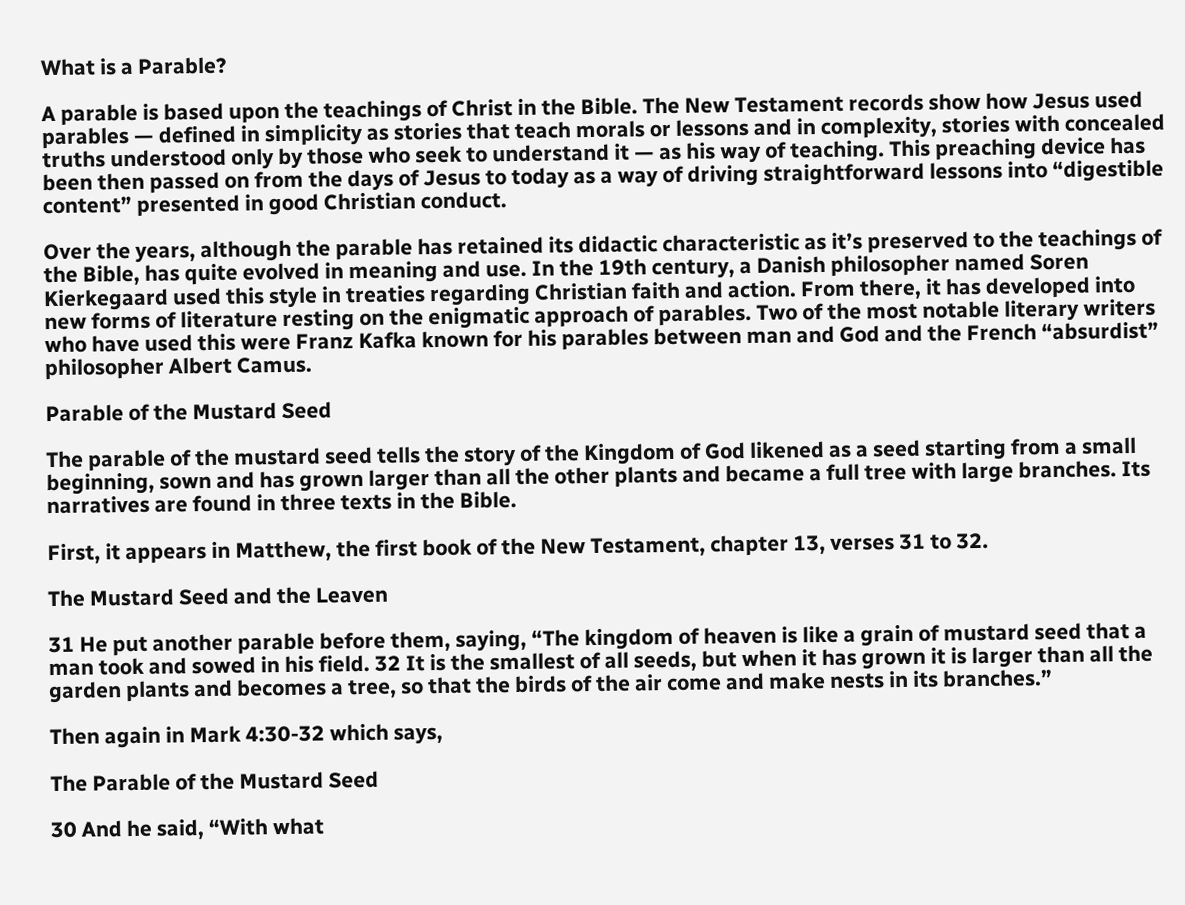What is a Parable?

A parable is based upon the teachings of Christ in the Bible. The New Testament records show how Jesus used parables — defined in simplicity as stories that teach morals or lessons and in complexity, stories with concealed truths understood only by those who seek to understand it — as his way of teaching. This preaching device has been then passed on from the days of Jesus to today as a way of driving straightforward lessons into “digestible content” presented in good Christian conduct.

Over the years, although the parable has retained its didactic characteristic as it’s preserved to the teachings of the Bible, has quite evolved in meaning and use. In the 19th century, a Danish philosopher named Soren Kierkegaard used this style in treaties regarding Christian faith and action. From there, it has developed into new forms of literature resting on the enigmatic approach of parables. Two of the most notable literary writers who have used this were Franz Kafka known for his parables between man and God and the French “absurdist” philosopher Albert Camus.

Parable of the Mustard Seed

The parable of the mustard seed tells the story of the Kingdom of God likened as a seed starting from a small beginning, sown and has grown larger than all the other plants and became a full tree with large branches. Its narratives are found in three texts in the Bible.

First, it appears in Matthew, the first book of the New Testament, chapter 13, verses 31 to 32.

The Mustard Seed and the Leaven

31 He put another parable before them, saying, “The kingdom of heaven is like a grain of mustard seed that a man took and sowed in his field. 32 It is the smallest of all seeds, but when it has grown it is larger than all the garden plants and becomes a tree, so that the birds of the air come and make nests in its branches.”

Then again in Mark 4:30-32 which says,

The Parable of the Mustard Seed

30 And he said, “With what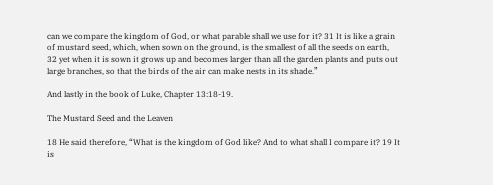can we compare the kingdom of God, or what parable shall we use for it? 31 It is like a grain of mustard seed, which, when sown on the ground, is the smallest of all the seeds on earth, 32 yet when it is sown it grows up and becomes larger than all the garden plants and puts out large branches, so that the birds of the air can make nests in its shade.”

And lastly in the book of Luke, Chapter 13:18-19.

The Mustard Seed and the Leaven

18 He said therefore, “What is the kingdom of God like? And to what shall I compare it? 19 It is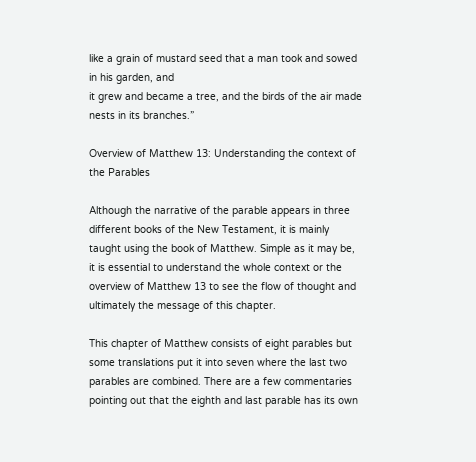like a grain of mustard seed that a man took and sowed in his garden, and
it grew and became a tree, and the birds of the air made nests in its branches.”

Overview of Matthew 13: Understanding the context of the Parables

Although the narrative of the parable appears in three different books of the New Testament, it is mainly taught using the book of Matthew. Simple as it may be, it is essential to understand the whole context or the overview of Matthew 13 to see the flow of thought and ultimately the message of this chapter.

This chapter of Matthew consists of eight parables but some translations put it into seven where the last two parables are combined. There are a few commentaries pointing out that the eighth and last parable has its own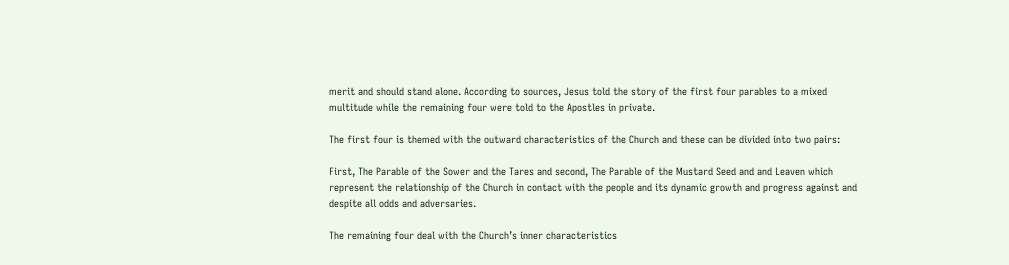merit and should stand alone. According to sources, Jesus told the story of the first four parables to a mixed multitude while the remaining four were told to the Apostles in private.

The first four is themed with the outward characteristics of the Church and these can be divided into two pairs:

First, The Parable of the Sower and the Tares and second, The Parable of the Mustard Seed and and Leaven which represent the relationship of the Church in contact with the people and its dynamic growth and progress against and despite all odds and adversaries.

The remaining four deal with the Church’s inner characteristics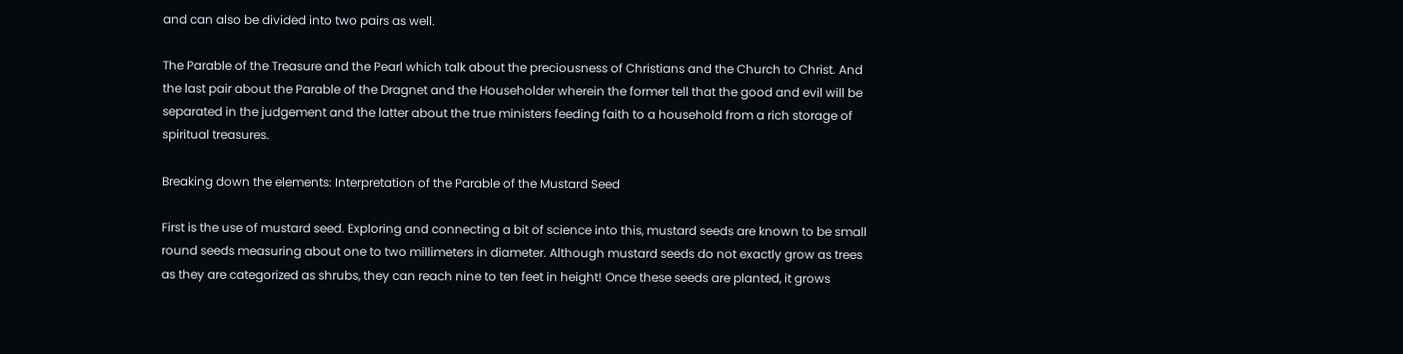and can also be divided into two pairs as well.

The Parable of the Treasure and the Pearl which talk about the preciousness of Christians and the Church to Christ. And the last pair about the Parable of the Dragnet and the Householder wherein the former tell that the good and evil will be separated in the judgement and the latter about the true ministers feeding faith to a household from a rich storage of spiritual treasures.

Breaking down the elements: Interpretation of the Parable of the Mustard Seed

First is the use of mustard seed. Exploring and connecting a bit of science into this, mustard seeds are known to be small round seeds measuring about one to two millimeters in diameter. Although mustard seeds do not exactly grow as trees as they are categorized as shrubs, they can reach nine to ten feet in height! Once these seeds are planted, it grows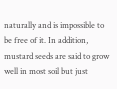naturally and is impossible to be free of it. In addition, mustard seeds are said to grow well in most soil but just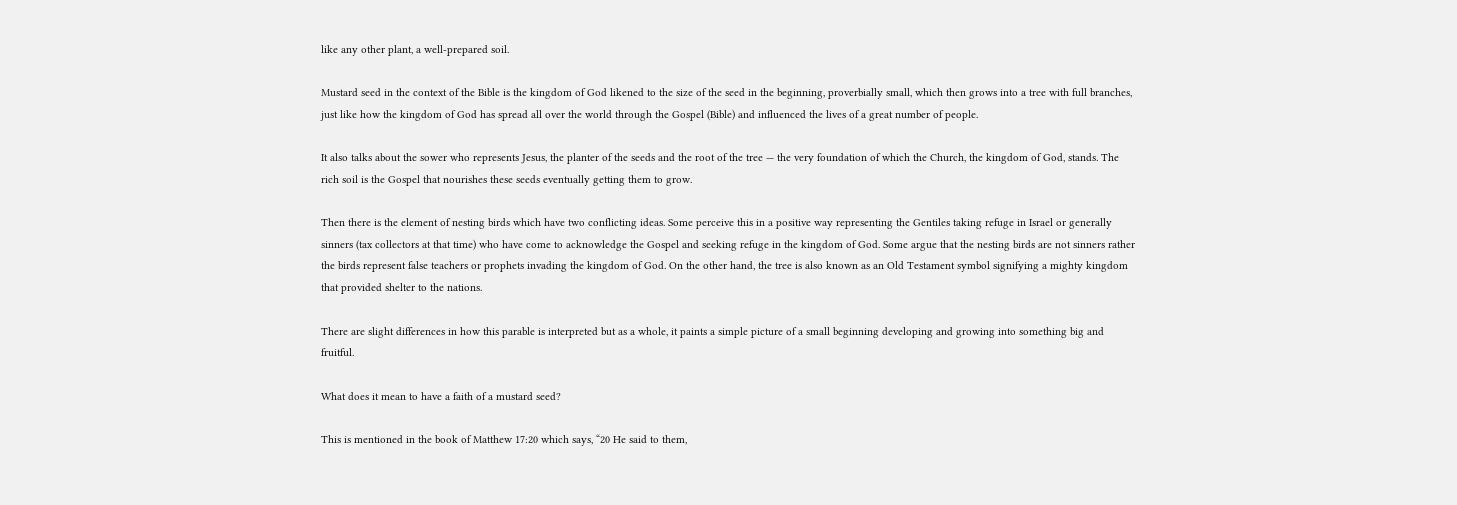like any other plant, a well-prepared soil.

Mustard seed in the context of the Bible is the kingdom of God likened to the size of the seed in the beginning, proverbially small, which then grows into a tree with full branches, just like how the kingdom of God has spread all over the world through the Gospel (Bible) and influenced the lives of a great number of people.

It also talks about the sower who represents Jesus, the planter of the seeds and the root of the tree — the very foundation of which the Church, the kingdom of God, stands. The rich soil is the Gospel that nourishes these seeds eventually getting them to grow.

Then there is the element of nesting birds which have two conflicting ideas. Some perceive this in a positive way representing the Gentiles taking refuge in Israel or generally sinners (tax collectors at that time) who have come to acknowledge the Gospel and seeking refuge in the kingdom of God. Some argue that the nesting birds are not sinners rather the birds represent false teachers or prophets invading the kingdom of God. On the other hand, the tree is also known as an Old Testament symbol signifying a mighty kingdom that provided shelter to the nations.

There are slight differences in how this parable is interpreted but as a whole, it paints a simple picture of a small beginning developing and growing into something big and fruitful.

What does it mean to have a faith of a mustard seed?

This is mentioned in the book of Matthew 17:20 which says, “20 He said to them,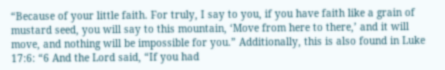“Because of your little faith. For truly, I say to you, if you have faith like a grain of mustard seed, you will say to this mountain, ‘Move from here to there,’ and it will move, and nothing will be impossible for you.” Additionally, this is also found in Luke 17:6: “6 And the Lord said, “If you had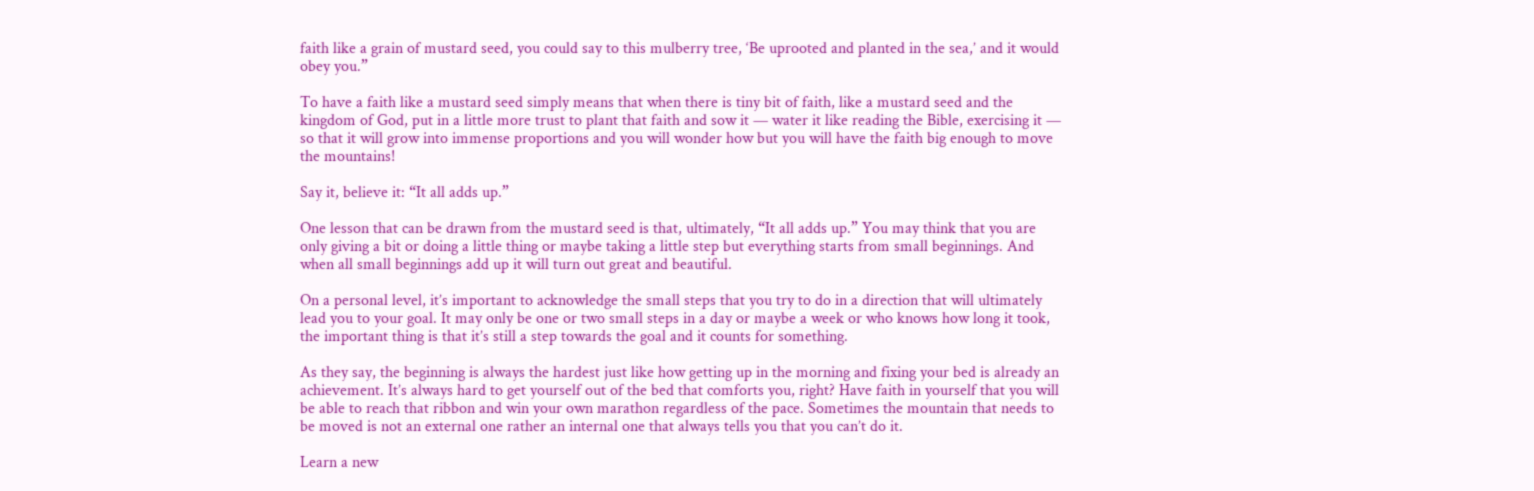faith like a grain of mustard seed, you could say to this mulberry tree, ‘Be uprooted and planted in the sea,’ and it would obey you.”

To have a faith like a mustard seed simply means that when there is tiny bit of faith, like a mustard seed and the kingdom of God, put in a little more trust to plant that faith and sow it — water it like reading the Bible, exercising it — so that it will grow into immense proportions and you will wonder how but you will have the faith big enough to move the mountains!

Say it, believe it: “It all adds up.”

One lesson that can be drawn from the mustard seed is that, ultimately, “It all adds up.” You may think that you are only giving a bit or doing a little thing or maybe taking a little step but everything starts from small beginnings. And when all small beginnings add up it will turn out great and beautiful.

On a personal level, it’s important to acknowledge the small steps that you try to do in a direction that will ultimately lead you to your goal. It may only be one or two small steps in a day or maybe a week or who knows how long it took, the important thing is that it’s still a step towards the goal and it counts for something.

As they say, the beginning is always the hardest just like how getting up in the morning and fixing your bed is already an achievement. It’s always hard to get yourself out of the bed that comforts you, right? Have faith in yourself that you will be able to reach that ribbon and win your own marathon regardless of the pace. Sometimes the mountain that needs to be moved is not an external one rather an internal one that always tells you that you can’t do it.

Learn a new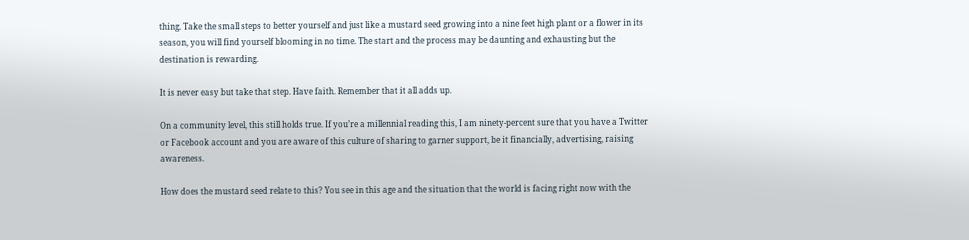thing. Take the small steps to better yourself and just like a mustard seed growing into a nine feet high plant or a flower in its season, you will find yourself blooming in no time. The start and the process may be daunting and exhausting but the destination is rewarding.

It is never easy but take that step. Have faith. Remember that it all adds up.

On a community level, this still holds true. If you’re a millennial reading this, I am ninety-percent sure that you have a Twitter or Facebook account and you are aware of this culture of sharing to garner support, be it financially, advertising, raising awareness.

How does the mustard seed relate to this? You see in this age and the situation that the world is facing right now with the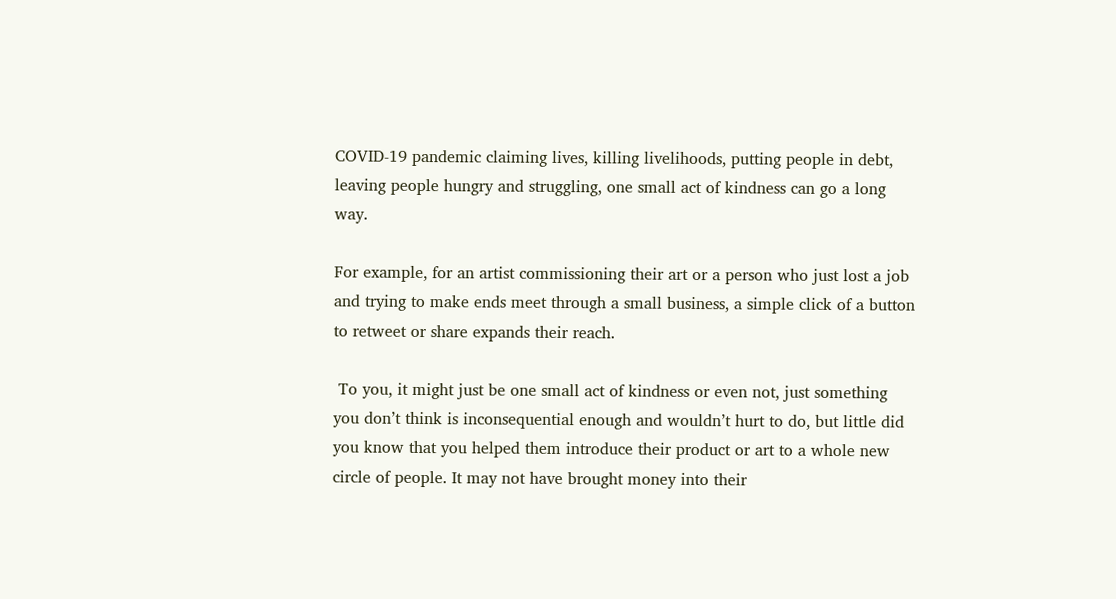COVID-19 pandemic claiming lives, killing livelihoods, putting people in debt, leaving people hungry and struggling, one small act of kindness can go a long way.

For example, for an artist commissioning their art or a person who just lost a job and trying to make ends meet through a small business, a simple click of a button to retweet or share expands their reach.

 To you, it might just be one small act of kindness or even not, just something you don’t think is inconsequential enough and wouldn’t hurt to do, but little did you know that you helped them introduce their product or art to a whole new circle of people. It may not have brought money into their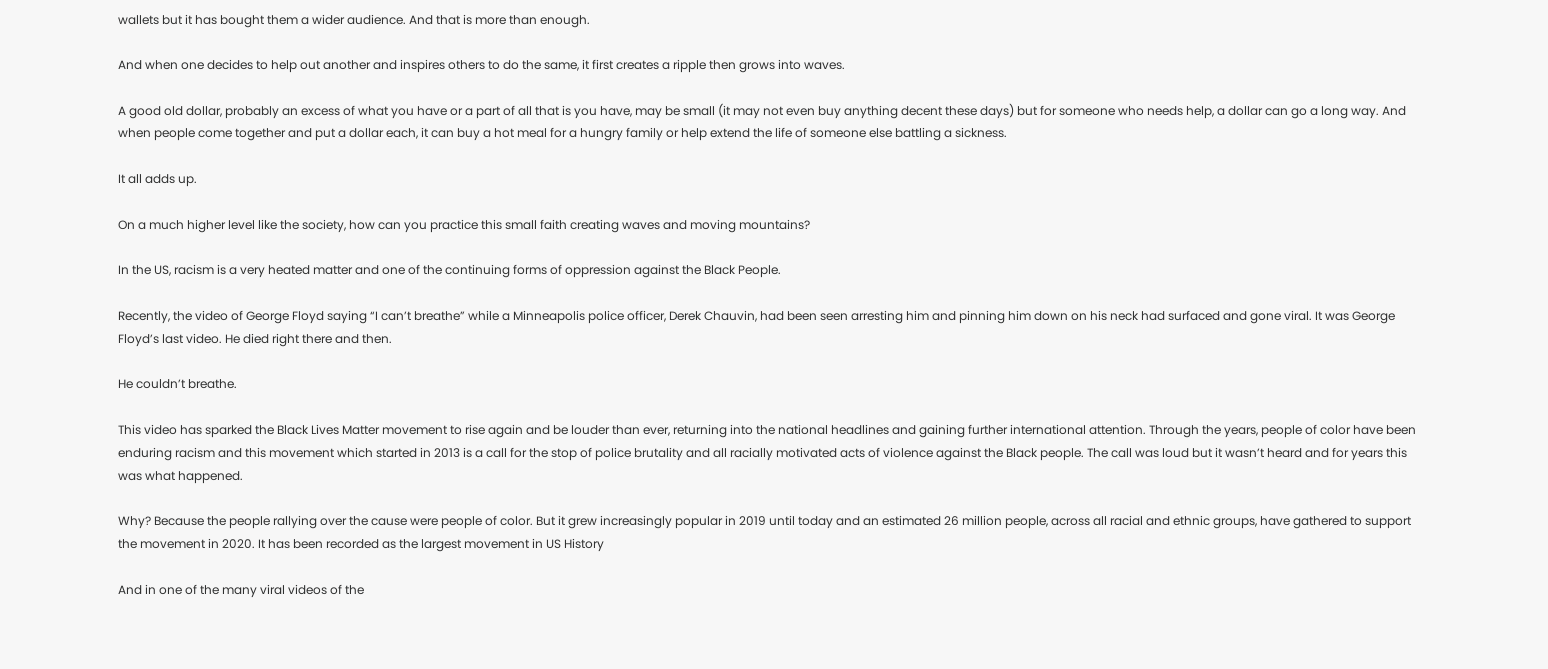wallets but it has bought them a wider audience. And that is more than enough.

And when one decides to help out another and inspires others to do the same, it first creates a ripple then grows into waves.

A good old dollar, probably an excess of what you have or a part of all that is you have, may be small (it may not even buy anything decent these days) but for someone who needs help, a dollar can go a long way. And when people come together and put a dollar each, it can buy a hot meal for a hungry family or help extend the life of someone else battling a sickness.

It all adds up.

On a much higher level like the society, how can you practice this small faith creating waves and moving mountains?

In the US, racism is a very heated matter and one of the continuing forms of oppression against the Black People.

Recently, the video of George Floyd saying “I can’t breathe” while a Minneapolis police officer, Derek Chauvin, had been seen arresting him and pinning him down on his neck had surfaced and gone viral. It was George Floyd’s last video. He died right there and then.

He couldn’t breathe.

This video has sparked the Black Lives Matter movement to rise again and be louder than ever, returning into the national headlines and gaining further international attention. Through the years, people of color have been enduring racism and this movement which started in 2013 is a call for the stop of police brutality and all racially motivated acts of violence against the Black people. The call was loud but it wasn’t heard and for years this was what happened.

Why? Because the people rallying over the cause were people of color. But it grew increasingly popular in 2019 until today and an estimated 26 million people, across all racial and ethnic groups, have gathered to support the movement in 2020. It has been recorded as the largest movement in US History

And in one of the many viral videos of the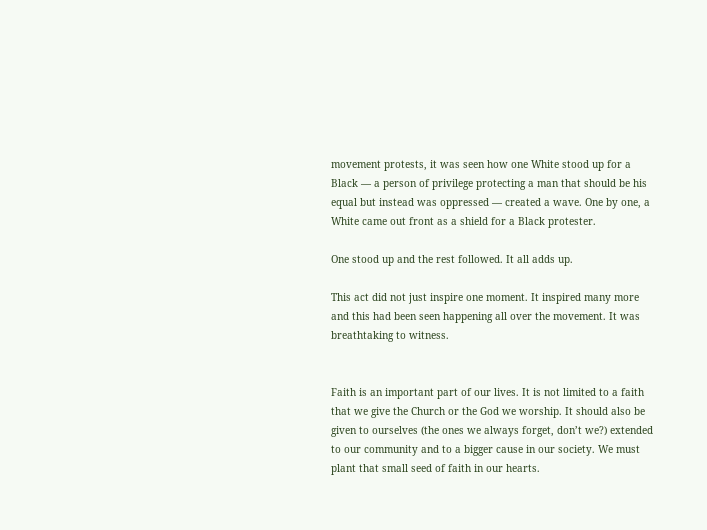movement protests, it was seen how one White stood up for a Black — a person of privilege protecting a man that should be his equal but instead was oppressed — created a wave. One by one, a White came out front as a shield for a Black protester.

One stood up and the rest followed. It all adds up.

This act did not just inspire one moment. It inspired many more and this had been seen happening all over the movement. It was breathtaking to witness.


Faith is an important part of our lives. It is not limited to a faith that we give the Church or the God we worship. It should also be given to ourselves (the ones we always forget, don’t we?) extended to our community and to a bigger cause in our society. We must plant that small seed of faith in our hearts.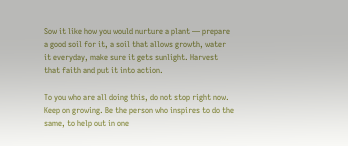Sow it like how you would nurture a plant — prepare a good soil for it, a soil that allows growth, water it everyday, make sure it gets sunlight. Harvest that faith and put it into action.

To you who are all doing this, do not stop right now. Keep on growing. Be the person who inspires to do the same, to help out in one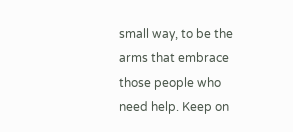small way, to be the arms that embrace those people who need help. Keep on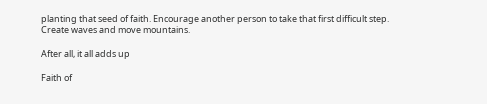planting that seed of faith. Encourage another person to take that first difficult step. Create waves and move mountains.

After all, it all adds up

Faith of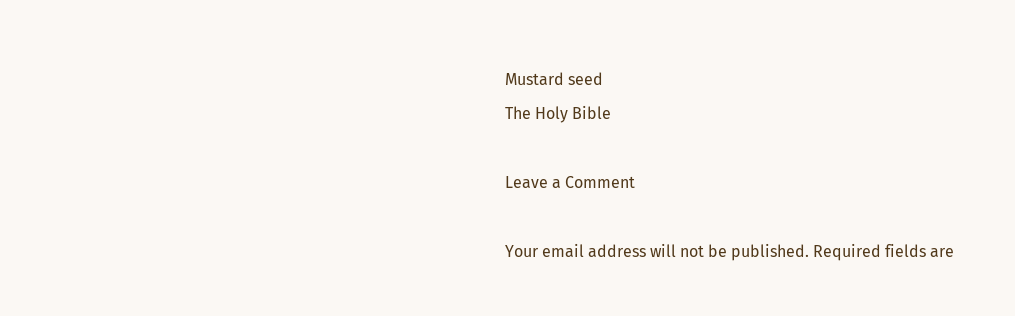Mustard seed
The Holy Bible

Leave a Comment

Your email address will not be published. Required fields are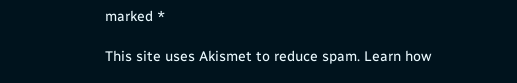marked *

This site uses Akismet to reduce spam. Learn how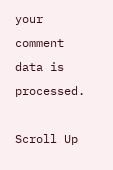your comment data is processed.

Scroll Up